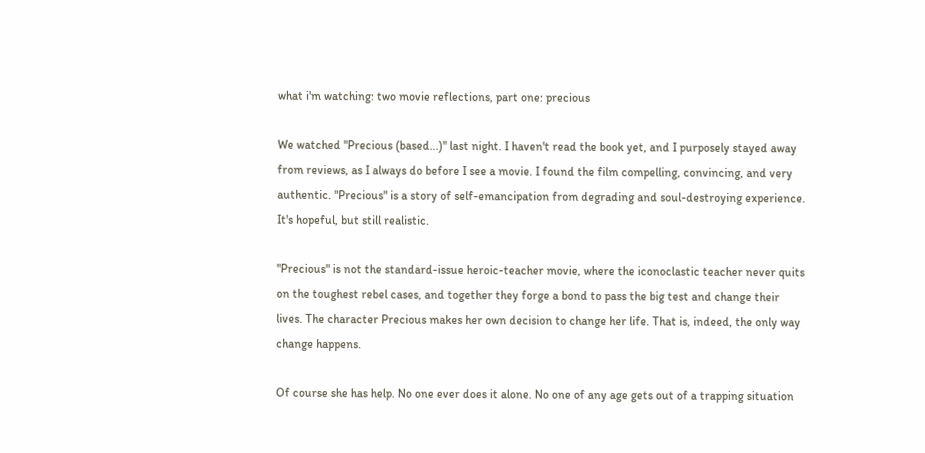what i'm watching: two movie reflections, part one: precious

We watched "Precious (based...)" last night. I haven't read the book yet, and I purposely stayed away from reviews, as I always do before I see a movie. I found the film compelling, convincing, and very authentic. "Precious" is a story of self-emancipation from degrading and soul-destroying experience. It's hopeful, but still realistic.

"Precious" is not the standard-issue heroic-teacher movie, where the iconoclastic teacher never quits on the toughest rebel cases, and together they forge a bond to pass the big test and change their lives. The character Precious makes her own decision to change her life. That is, indeed, the only way change happens.

Of course she has help. No one ever does it alone. No one of any age gets out of a trapping situation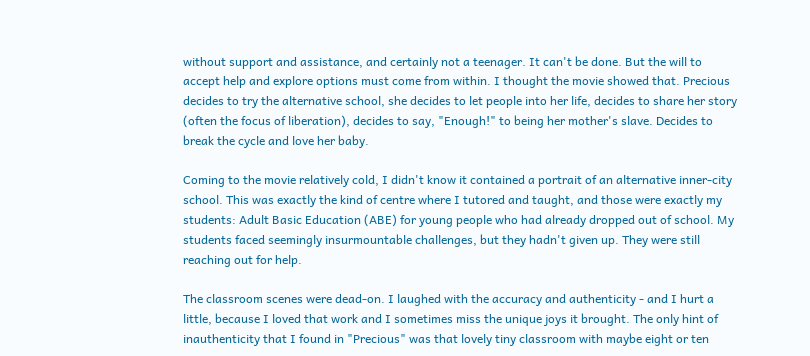without support and assistance, and certainly not a teenager. It can't be done. But the will to accept help and explore options must come from within. I thought the movie showed that. Precious decides to try the alternative school, she decides to let people into her life, decides to share her story (often the focus of liberation), decides to say, "Enough!" to being her mother's slave. Decides to break the cycle and love her baby.

Coming to the movie relatively cold, I didn't know it contained a portrait of an alternative inner-city school. This was exactly the kind of centre where I tutored and taught, and those were exactly my students: Adult Basic Education (ABE) for young people who had already dropped out of school. My students faced seemingly insurmountable challenges, but they hadn't given up. They were still reaching out for help.

The classroom scenes were dead-on. I laughed with the accuracy and authenticity - and I hurt a little, because I loved that work and I sometimes miss the unique joys it brought. The only hint of inauthenticity that I found in "Precious" was that lovely tiny classroom with maybe eight or ten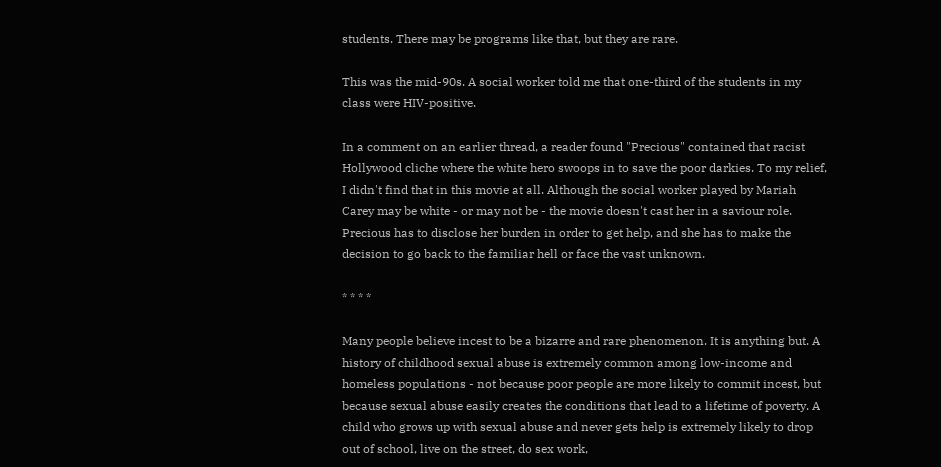students. There may be programs like that, but they are rare.

This was the mid-90s. A social worker told me that one-third of the students in my class were HIV-positive.

In a comment on an earlier thread, a reader found "Precious" contained that racist Hollywood cliche where the white hero swoops in to save the poor darkies. To my relief, I didn't find that in this movie at all. Although the social worker played by Mariah Carey may be white - or may not be - the movie doesn't cast her in a saviour role. Precious has to disclose her burden in order to get help, and she has to make the decision to go back to the familiar hell or face the vast unknown.

* * * *

Many people believe incest to be a bizarre and rare phenomenon. It is anything but. A history of childhood sexual abuse is extremely common among low-income and homeless populations - not because poor people are more likely to commit incest, but because sexual abuse easily creates the conditions that lead to a lifetime of poverty. A child who grows up with sexual abuse and never gets help is extremely likely to drop out of school, live on the street, do sex work,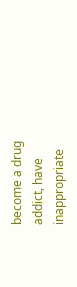become a drug addict, have inappropriate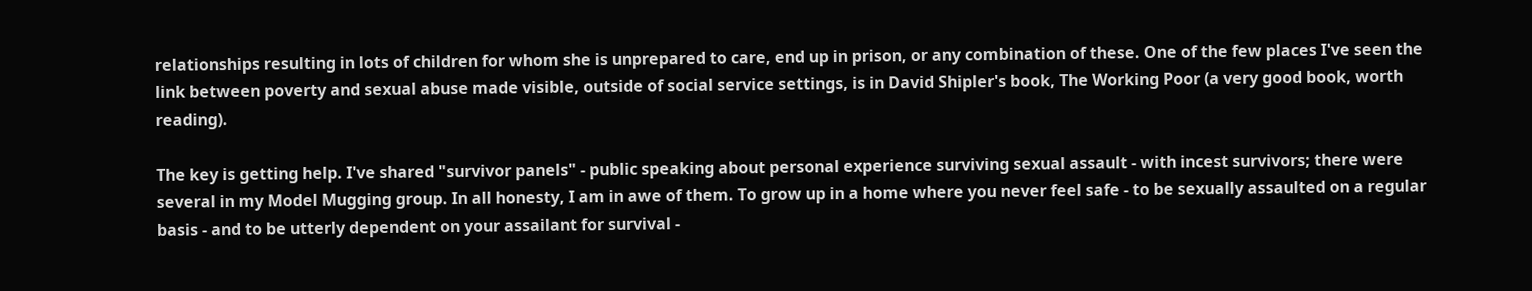relationships resulting in lots of children for whom she is unprepared to care, end up in prison, or any combination of these. One of the few places I've seen the link between poverty and sexual abuse made visible, outside of social service settings, is in David Shipler's book, The Working Poor (a very good book, worth reading).

The key is getting help. I've shared "survivor panels" - public speaking about personal experience surviving sexual assault - with incest survivors; there were several in my Model Mugging group. In all honesty, I am in awe of them. To grow up in a home where you never feel safe - to be sexually assaulted on a regular basis - and to be utterly dependent on your assailant for survival -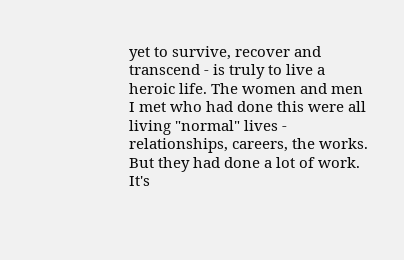yet to survive, recover and transcend - is truly to live a heroic life. The women and men I met who had done this were all living "normal" lives - relationships, careers, the works. But they had done a lot of work. It's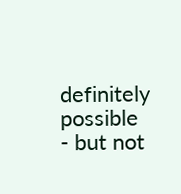definitely possible - but not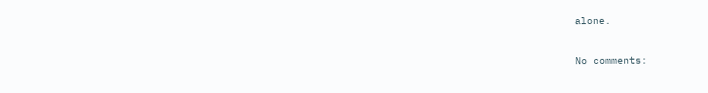alone.

No comments: